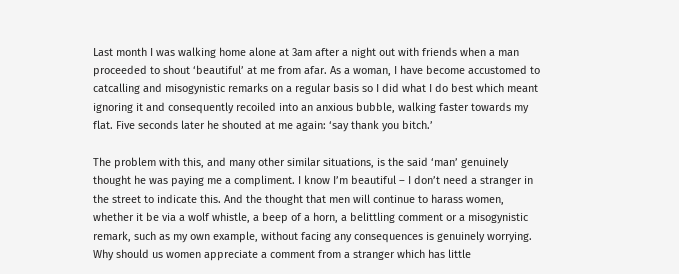Last month I was walking home alone at 3am after a night out with friends when a man proceeded to shout ‘beautiful’ at me from afar. As a woman, I have become accustomed to catcalling and misogynistic remarks on a regular basis so I did what I do best which meant ignoring it and consequently recoiled into an anxious bubble, walking faster towards my flat. Five seconds later he shouted at me again: ‘say thank you bitch.’

The problem with this, and many other similar situations, is the said ‘man’ genuinely thought he was paying me a compliment. I know I’m beautiful – I don’t need a stranger in the street to indicate this. And the thought that men will continue to harass women, whether it be via a wolf whistle, a beep of a horn, a belittling comment or a misogynistic remark, such as my own example, without facing any consequences is genuinely worrying. Why should us women appreciate a comment from a stranger which has little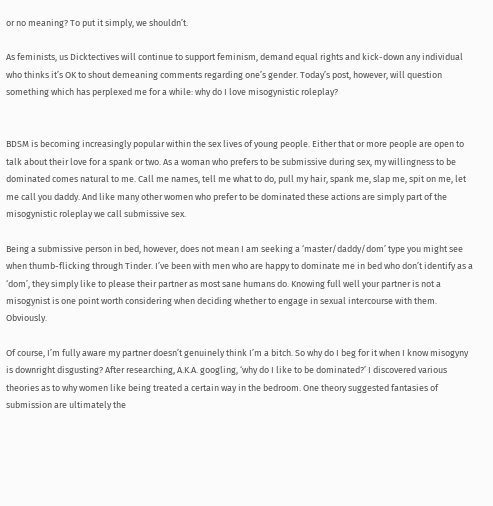or no meaning? To put it simply, we shouldn’t.

As feminists, us Dicktectives will continue to support feminism, demand equal rights and kick-down any individual who thinks it’s OK to shout demeaning comments regarding one’s gender. Today’s post, however, will question something which has perplexed me for a while: why do I love misogynistic roleplay?


BDSM is becoming increasingly popular within the sex lives of young people. Either that or more people are open to talk about their love for a spank or two. As a woman who prefers to be submissive during sex, my willingness to be dominated comes natural to me. Call me names, tell me what to do, pull my hair, spank me, slap me, spit on me, let me call you daddy. And like many other women who prefer to be dominated these actions are simply part of the misogynistic roleplay we call submissive sex.

Being a submissive person in bed, however, does not mean I am seeking a ‘master/daddy/dom’ type you might see when thumb-flicking through Tinder. I’ve been with men who are happy to dominate me in bed who don’t identify as a ‘dom’, they simply like to please their partner as most sane humans do. Knowing full well your partner is not a misogynist is one point worth considering when deciding whether to engage in sexual intercourse with them. Obviously.

Of course, I’m fully aware my partner doesn’t genuinely think I’m a bitch. So why do I beg for it when I know misogyny is downright disgusting? After researching, A.K.A. googling, ‘why do I like to be dominated?’ I discovered various theories as to why women like being treated a certain way in the bedroom. One theory suggested fantasies of submission are ultimately the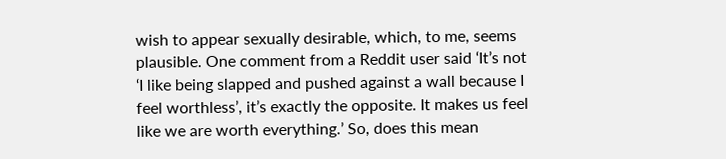wish to appear sexually desirable, which, to me, seems plausible. One comment from a Reddit user said ‘It’s not ‘I like being slapped and pushed against a wall because I feel worthless’, it’s exactly the opposite. It makes us feel like we are worth everything.’ So, does this mean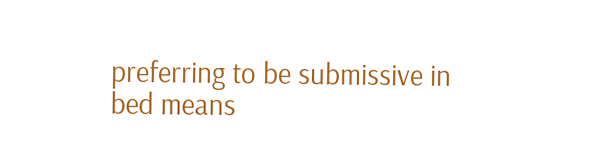preferring to be submissive in bed means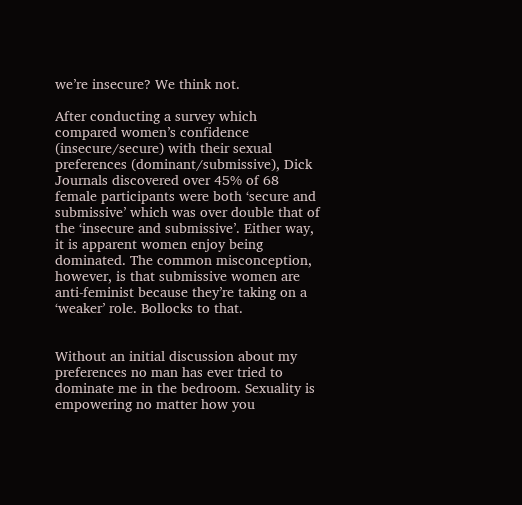we’re insecure? We think not.

After conducting a survey which compared women’s confidence (insecure/secure) with their sexual preferences (dominant/submissive), Dick Journals discovered over 45% of 68 female participants were both ‘secure and submissive’ which was over double that of the ‘insecure and submissive’. Either way, it is apparent women enjoy being dominated. The common misconception, however, is that submissive women are anti-feminist because they’re taking on a ‘weaker’ role. Bollocks to that.


Without an initial discussion about my preferences no man has ever tried to dominate me in the bedroom. Sexuality is empowering no matter how you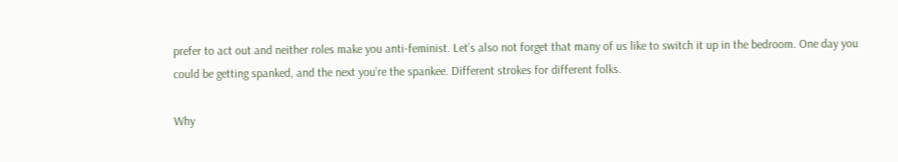prefer to act out and neither roles make you anti-feminist. Let’s also not forget that many of us like to switch it up in the bedroom. One day you could be getting spanked, and the next you’re the spankee. Different strokes for different folks.

Why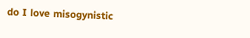do I love misogynistic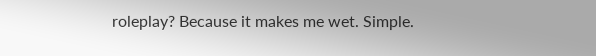roleplay? Because it makes me wet. Simple.